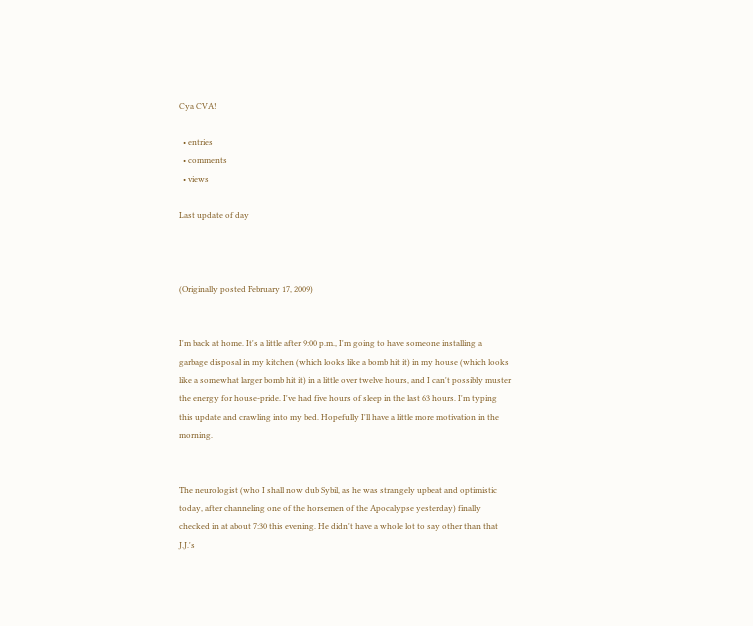Cya CVA!

  • entries
  • comments
  • views

Last update of day



(Originally posted February 17, 2009)


I'm back at home. It's a little after 9:00 p.m., I'm going to have someone installing a garbage disposal in my kitchen (which looks like a bomb hit it) in my house (which looks like a somewhat larger bomb hit it) in a little over twelve hours, and I can't possibly muster the energy for house-pride. I've had five hours of sleep in the last 63 hours. I'm typing this update and crawling into my bed. Hopefully I'll have a little more motivation in the morning.


The neurologist (who I shall now dub Sybil, as he was strangely upbeat and optimistic today, after channeling one of the horsemen of the Apocalypse yesterday) finally checked in at about 7:30 this evening. He didn't have a whole lot to say other than that J.J.'s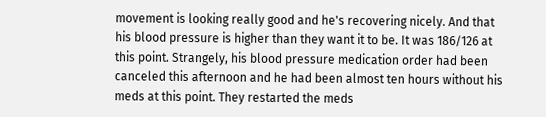movement is looking really good and he's recovering nicely. And that his blood pressure is higher than they want it to be. It was 186/126 at this point. Strangely, his blood pressure medication order had been canceled this afternoon and he had been almost ten hours without his meds at this point. They restarted the meds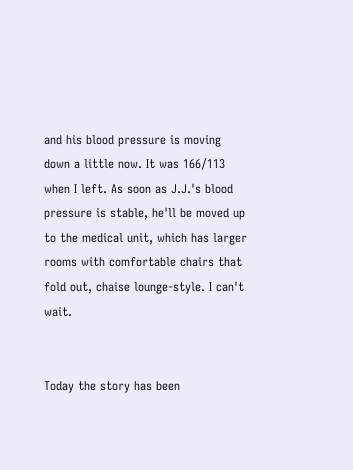and his blood pressure is moving down a little now. It was 166/113 when I left. As soon as J.J.'s blood pressure is stable, he'll be moved up to the medical unit, which has larger rooms with comfortable chairs that fold out, chaise lounge-style. I can't wait.


Today the story has been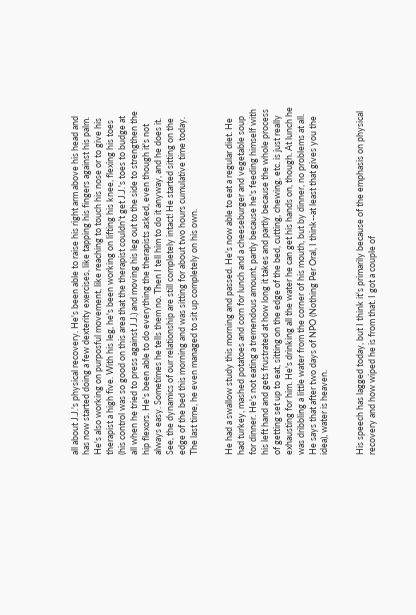all about J.J.'s physical recovery. He's been able to raise his right arm above his head and has now started doing a few dexterity exercises, like tapping his fingers against his palm. He's also working on purposful movement, like reaching to touch his nose or to give his therapist a high five. With his leg, he's been working on lifting his knee, flexing his toes (his control was so good on this area that the therapist couldn't get J.J.'s toes to budge at all when he tried to press against J.J.) and moving his leg out to the side to strengthen the hip flexors. He's been able to do everything the therapists asked, even though it's not always easy. Sometimes he tells them no. Then I tell him to do it anyway, and he does it. See, the dynamics of our relationship are still completely intact! He started sitting on the edge of the bed this morning and was sitting for about two hours cumulative time today. The last time, he even managed to sit up completely on his own.


He had a swallow study this morning and passed. He's now able to eat a regular diet. He had turkey, mashed potatoes and corn for lunch and a cheeseburger and vegetable soup for dinner. He's not eating a tremendous amount, partly because he's feeding himself with his left hand and gets frustrated at how long it takes and partly because the whole process of getting set up to eat, sitting on the edge of the bed, cutting, chewing, etc. is just really exhausting for him. He's drinking all the water he can get his hands on, though. At lunch he was dribbling a little water from the corner of his mouth, but by dinner, no problems at all. He says that after two days of NPO (Nothing Per Oral, I think--at least that gives you the idea), water is heaven.


His speech has lagged today, but I think it's primarily because of the emphasis on physical recovery and how wiped he is from that. I got a couple of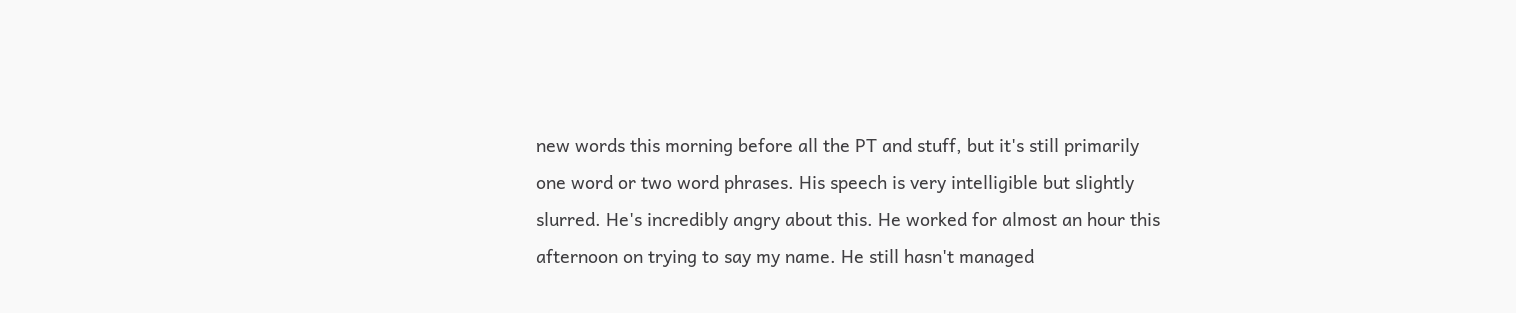new words this morning before all the PT and stuff, but it's still primarily one word or two word phrases. His speech is very intelligible but slightly slurred. He's incredibly angry about this. He worked for almost an hour this afternoon on trying to say my name. He still hasn't managed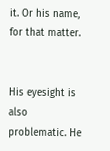it. Or his name, for that matter.


His eyesight is also problematic. He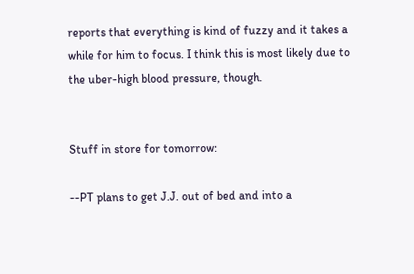reports that everything is kind of fuzzy and it takes a while for him to focus. I think this is most likely due to the uber-high blood pressure, though.


Stuff in store for tomorrow:

--PT plans to get J.J. out of bed and into a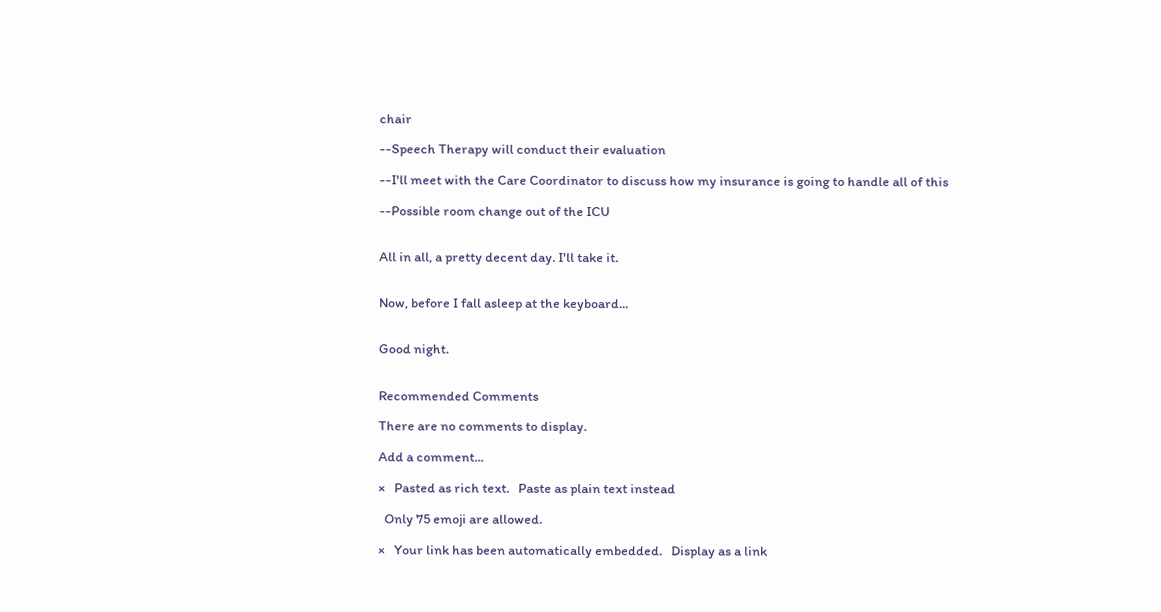chair

--Speech Therapy will conduct their evaluation

--I'll meet with the Care Coordinator to discuss how my insurance is going to handle all of this

--Possible room change out of the ICU


All in all, a pretty decent day. I'll take it.


Now, before I fall asleep at the keyboard...


Good night.


Recommended Comments

There are no comments to display.

Add a comment...

×   Pasted as rich text.   Paste as plain text instead

  Only 75 emoji are allowed.

×   Your link has been automatically embedded.   Display as a link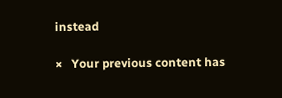instead

×   Your previous content has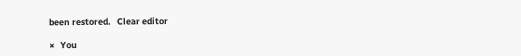been restored.   Clear editor

×   You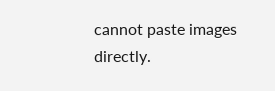cannot paste images directly.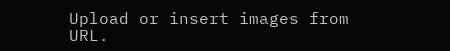Upload or insert images from URL.